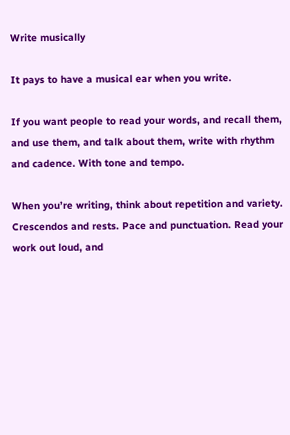Write musically

It pays to have a musical ear when you write.

If you want people to read your words, and recall them, and use them, and talk about them, write with rhythm and cadence. With tone and tempo.

When you’re writing, think about repetition and variety. Crescendos and rests. Pace and punctuation. Read your work out loud, and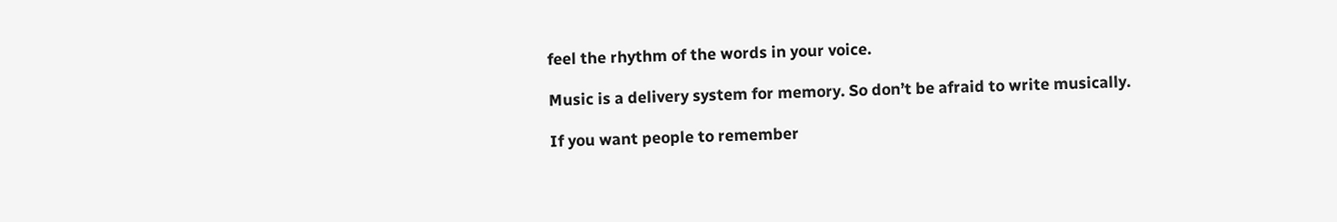feel the rhythm of the words in your voice.

Music is a delivery system for memory. So don’t be afraid to write musically.

If you want people to remember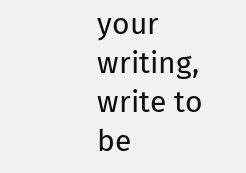your writing, write to be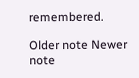remembered.

Older note Newer note